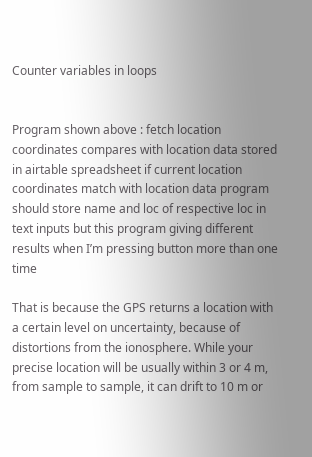Counter variables in loops


Program shown above : fetch location coordinates compares with location data stored in airtable spreadsheet if current location coordinates match with location data program should store name and loc of respective loc in text inputs but this program giving different results when I’m pressing button more than one time

That is because the GPS returns a location with a certain level on uncertainty, because of distortions from the ionosphere. While your precise location will be usually within 3 or 4 m, from sample to sample, it can drift to 10 m or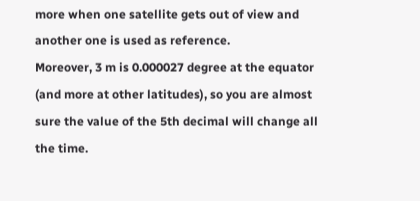more when one satellite gets out of view and another one is used as reference.
Moreover, 3 m is 0.000027 degree at the equator (and more at other latitudes), so you are almost sure the value of the 5th decimal will change all the time.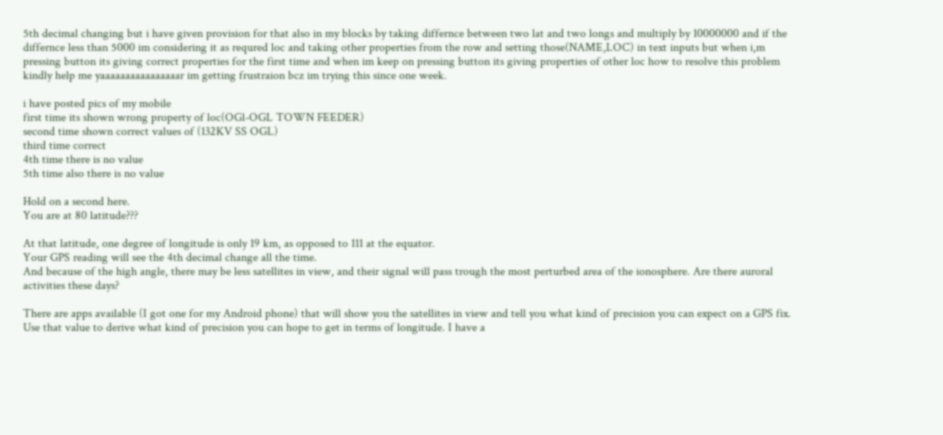5th decimal changing but i have given provision for that also in my blocks by taking differnce between two lat and two longs and multiply by 10000000 and if the differnce less than 5000 im considering it as requred loc and taking other properties from the row and setting those(NAME,LOC) in text inputs but when i,m pressing button its giving correct properties for the first time and when im keep on pressing button its giving properties of other loc how to resolve this problem kindly help me yaaaaaaaaaaaaaaaar im getting frustraion bcz im trying this since one week.

i have posted pics of my mobile
first time its shown wrong property of loc(OGl-OGL TOWN FEEDER)
second time shown correct values of (132KV SS OGL)
third time correct
4th time there is no value
5th time also there is no value

Hold on a second here.
You are at 80 latitude???

At that latitude, one degree of longitude is only 19 km, as opposed to 111 at the equator.
Your GPS reading will see the 4th decimal change all the time.
And because of the high angle, there may be less satellites in view, and their signal will pass trough the most perturbed area of the ionosphere. Are there auroral activities these days?

There are apps available (I got one for my Android phone) that will show you the satellites in view and tell you what kind of precision you can expect on a GPS fix. Use that value to derive what kind of precision you can hope to get in terms of longitude. I have a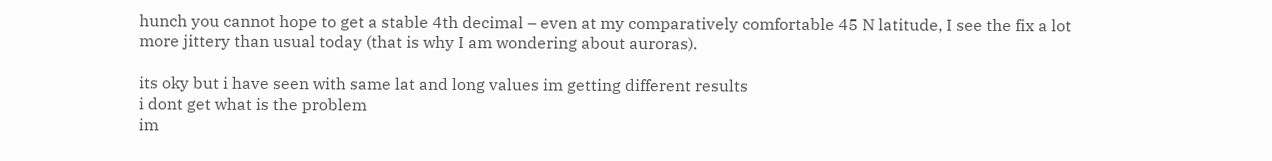hunch you cannot hope to get a stable 4th decimal – even at my comparatively comfortable 45 N latitude, I see the fix a lot more jittery than usual today (that is why I am wondering about auroras).

its oky but i have seen with same lat and long values im getting different results
i dont get what is the problem
im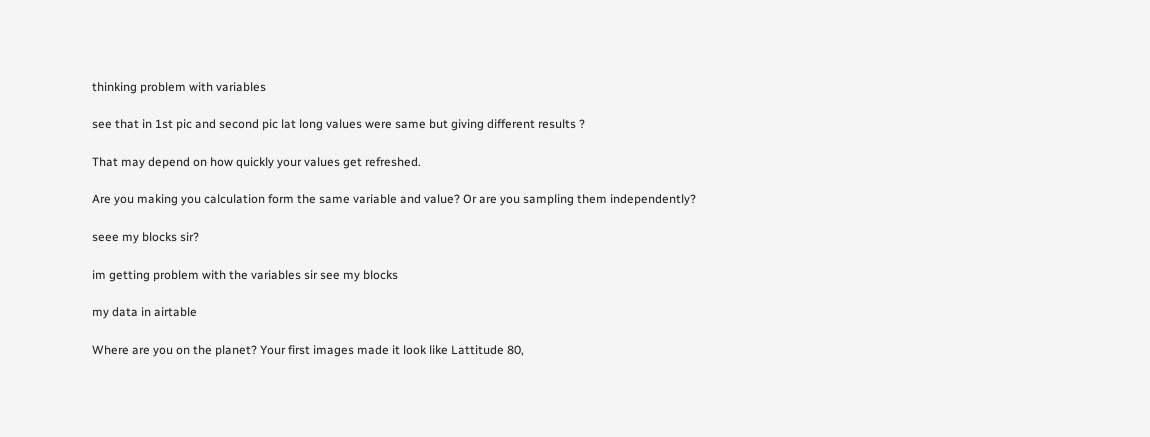thinking problem with variables

see that in 1st pic and second pic lat long values were same but giving different results ?

That may depend on how quickly your values get refreshed.

Are you making you calculation form the same variable and value? Or are you sampling them independently?

seee my blocks sir?

im getting problem with the variables sir see my blocks

my data in airtable

Where are you on the planet? Your first images made it look like Lattitude 80,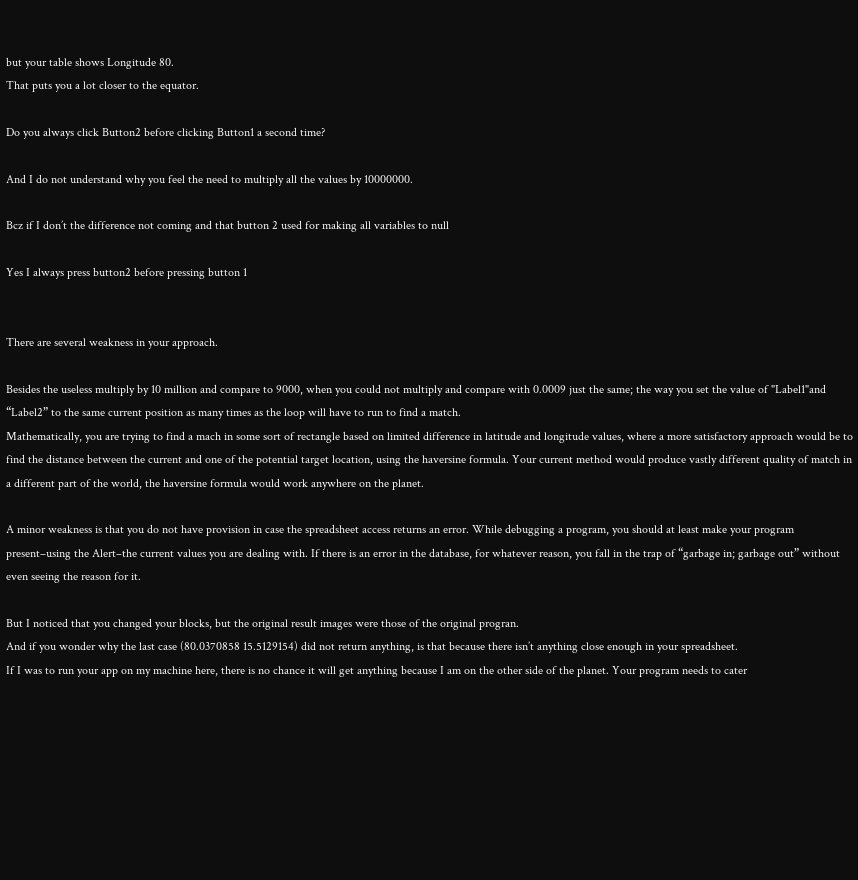but your table shows Longitude 80.
That puts you a lot closer to the equator.

Do you always click Button2 before clicking Button1 a second time?

And I do not understand why you feel the need to multiply all the values by 10000000.

Bcz if I don’t the difference not coming and that button 2 used for making all variables to null

Yes I always press button2 before pressing button 1


There are several weakness in your approach.

Besides the useless multiply by 10 million and compare to 9000, when you could not multiply and compare with 0.0009 just the same; the way you set the value of "Label1"and “Label2” to the same current position as many times as the loop will have to run to find a match.
Mathematically, you are trying to find a mach in some sort of rectangle based on limited difference in latitude and longitude values, where a more satisfactory approach would be to find the distance between the current and one of the potential target location, using the haversine formula. Your current method would produce vastly different quality of match in a different part of the world, the haversine formula would work anywhere on the planet.

A minor weakness is that you do not have provision in case the spreadsheet access returns an error. While debugging a program, you should at least make your program present–using the Alert–the current values you are dealing with. If there is an error in the database, for whatever reason, you fall in the trap of “garbage in; garbage out” without even seeing the reason for it.

But I noticed that you changed your blocks, but the original result images were those of the original progran.
And if you wonder why the last case (80.0370858 15.5129154) did not return anything, is that because there isn’t anything close enough in your spreadsheet.
If I was to run your app on my machine here, there is no chance it will get anything because I am on the other side of the planet. Your program needs to cater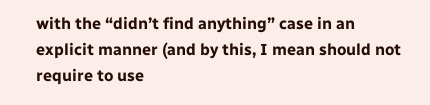with the “didn’t find anything” case in an explicit manner (and by this, I mean should not require to use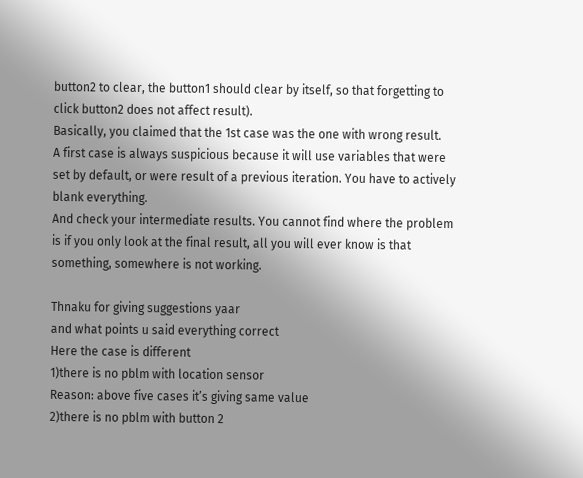button2 to clear, the button1 should clear by itself, so that forgetting to click button2 does not affect result).
Basically, you claimed that the 1st case was the one with wrong result.
A first case is always suspicious because it will use variables that were set by default, or were result of a previous iteration. You have to actively blank everything.
And check your intermediate results. You cannot find where the problem is if you only look at the final result, all you will ever know is that something, somewhere is not working.

Thnaku for giving suggestions yaar
and what points u said everything correct
Here the case is different
1)there is no pblm with location sensor
Reason: above five cases it’s giving same value
2)there is no pblm with button 2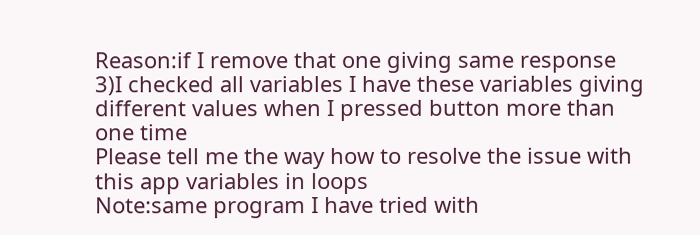Reason:if I remove that one giving same response
3)I checked all variables I have these variables giving different values when I pressed button more than one time
Please tell me the way how to resolve the issue with this app variables in loops
Note:same program I have tried with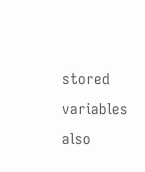stored variables also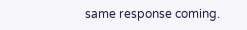same response coming.